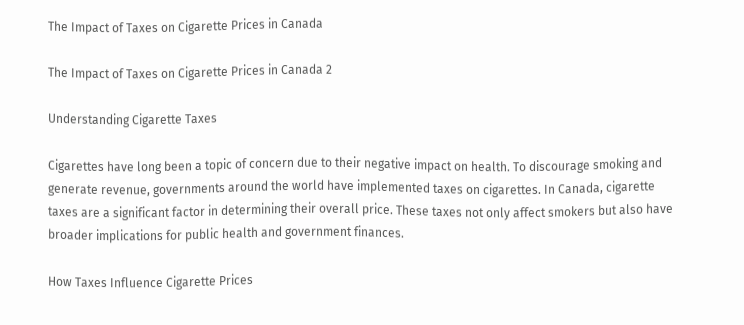The Impact of Taxes on Cigarette Prices in Canada

The Impact of Taxes on Cigarette Prices in Canada 2

Understanding Cigarette Taxes

Cigarettes have long been a topic of concern due to their negative impact on health. To discourage smoking and generate revenue, governments around the world have implemented taxes on cigarettes. In Canada, cigarette taxes are a significant factor in determining their overall price. These taxes not only affect smokers but also have broader implications for public health and government finances.

How Taxes Influence Cigarette Prices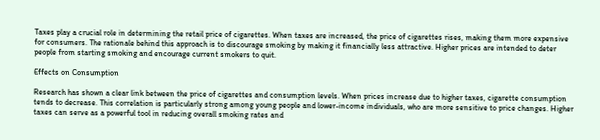Taxes play a crucial role in determining the retail price of cigarettes. When taxes are increased, the price of cigarettes rises, making them more expensive for consumers. The rationale behind this approach is to discourage smoking by making it financially less attractive. Higher prices are intended to deter people from starting smoking and encourage current smokers to quit.

Effects on Consumption

Research has shown a clear link between the price of cigarettes and consumption levels. When prices increase due to higher taxes, cigarette consumption tends to decrease. This correlation is particularly strong among young people and lower-income individuals, who are more sensitive to price changes. Higher taxes can serve as a powerful tool in reducing overall smoking rates and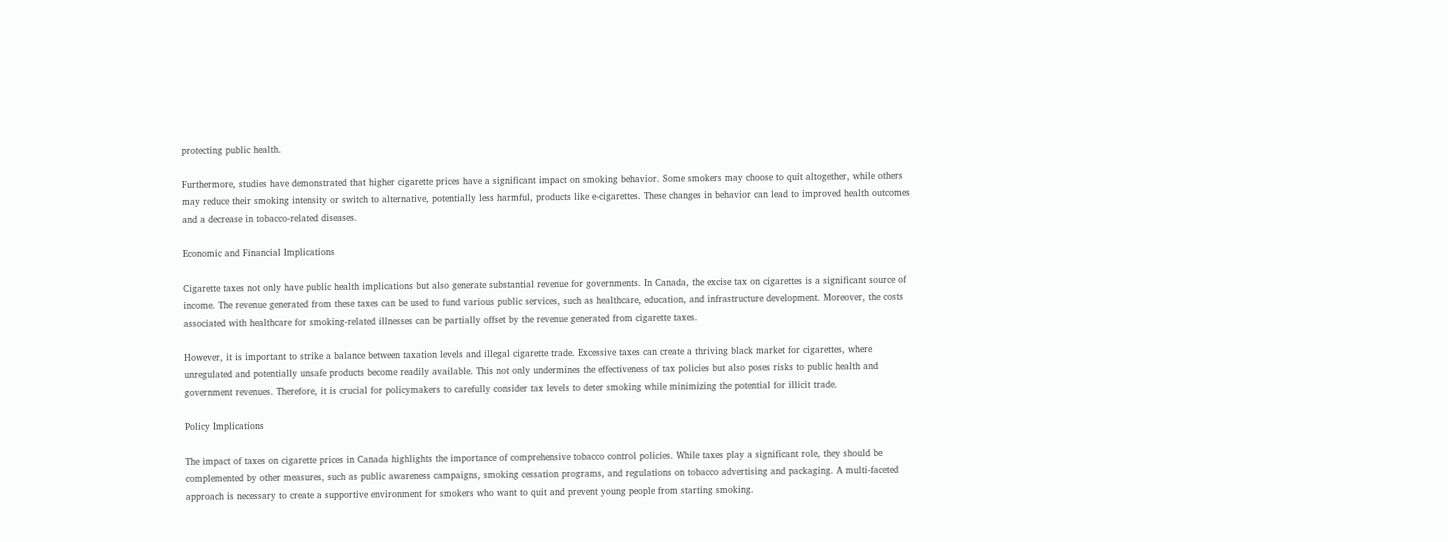protecting public health.

Furthermore, studies have demonstrated that higher cigarette prices have a significant impact on smoking behavior. Some smokers may choose to quit altogether, while others may reduce their smoking intensity or switch to alternative, potentially less harmful, products like e-cigarettes. These changes in behavior can lead to improved health outcomes and a decrease in tobacco-related diseases.

Economic and Financial Implications

Cigarette taxes not only have public health implications but also generate substantial revenue for governments. In Canada, the excise tax on cigarettes is a significant source of income. The revenue generated from these taxes can be used to fund various public services, such as healthcare, education, and infrastructure development. Moreover, the costs associated with healthcare for smoking-related illnesses can be partially offset by the revenue generated from cigarette taxes.

However, it is important to strike a balance between taxation levels and illegal cigarette trade. Excessive taxes can create a thriving black market for cigarettes, where unregulated and potentially unsafe products become readily available. This not only undermines the effectiveness of tax policies but also poses risks to public health and government revenues. Therefore, it is crucial for policymakers to carefully consider tax levels to deter smoking while minimizing the potential for illicit trade.

Policy Implications

The impact of taxes on cigarette prices in Canada highlights the importance of comprehensive tobacco control policies. While taxes play a significant role, they should be complemented by other measures, such as public awareness campaigns, smoking cessation programs, and regulations on tobacco advertising and packaging. A multi-faceted approach is necessary to create a supportive environment for smokers who want to quit and prevent young people from starting smoking.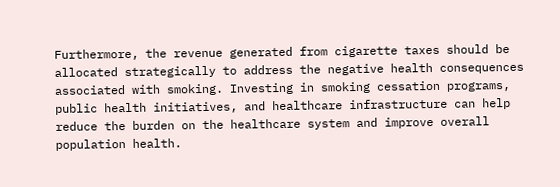Furthermore, the revenue generated from cigarette taxes should be allocated strategically to address the negative health consequences associated with smoking. Investing in smoking cessation programs, public health initiatives, and healthcare infrastructure can help reduce the burden on the healthcare system and improve overall population health.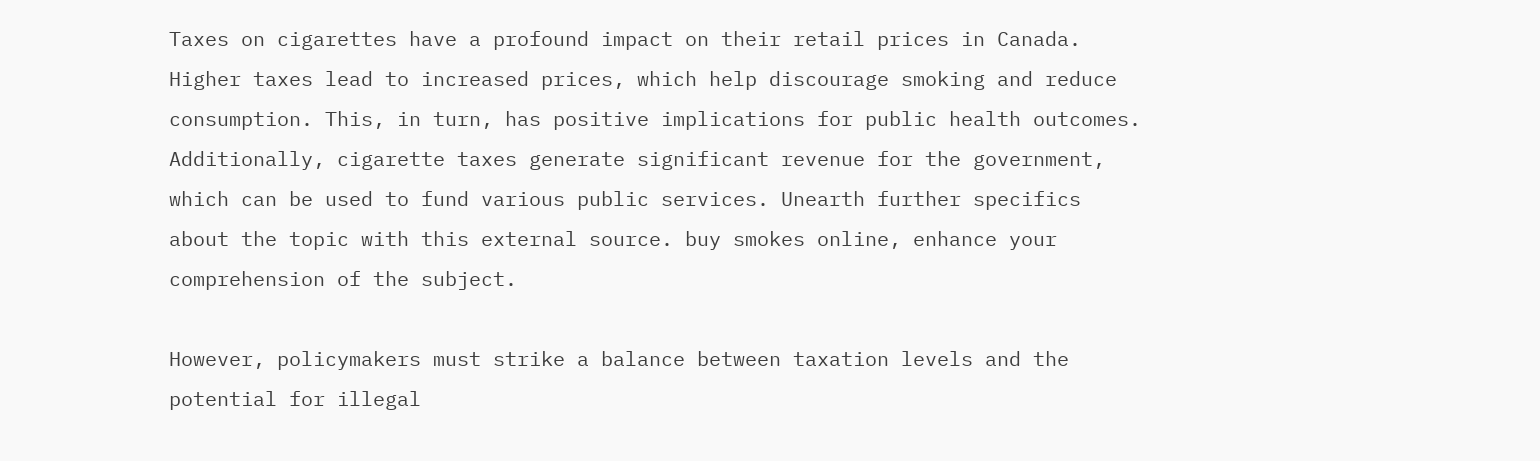Taxes on cigarettes have a profound impact on their retail prices in Canada. Higher taxes lead to increased prices, which help discourage smoking and reduce consumption. This, in turn, has positive implications for public health outcomes. Additionally, cigarette taxes generate significant revenue for the government, which can be used to fund various public services. Unearth further specifics about the topic with this external source. buy smokes online, enhance your comprehension of the subject.

However, policymakers must strike a balance between taxation levels and the potential for illegal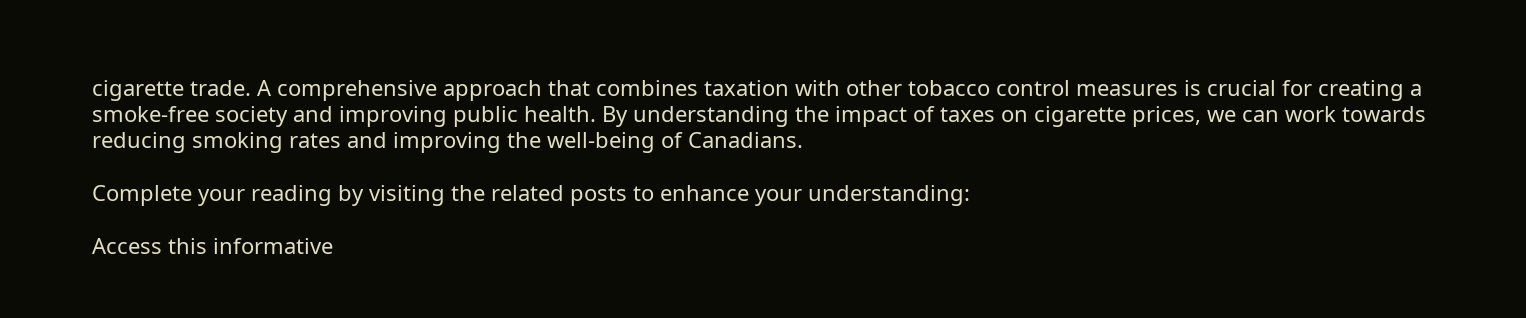cigarette trade. A comprehensive approach that combines taxation with other tobacco control measures is crucial for creating a smoke-free society and improving public health. By understanding the impact of taxes on cigarette prices, we can work towards reducing smoking rates and improving the well-being of Canadians.

Complete your reading by visiting the related posts to enhance your understanding:

Access this informative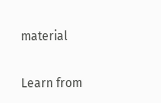material

Learn from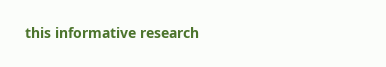this informative research